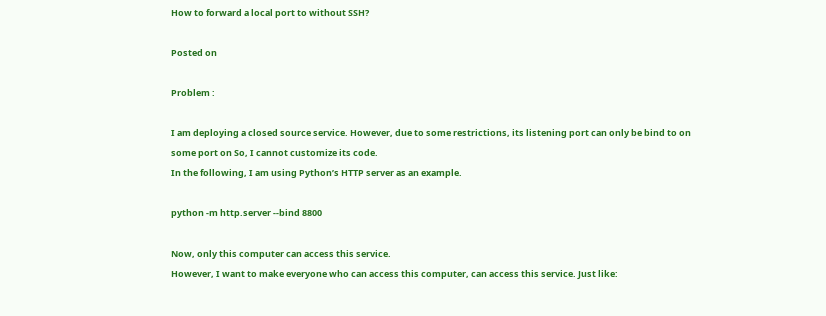How to forward a local port to without SSH?

Posted on

Problem :

I am deploying a closed source service. However, due to some restrictions, its listening port can only be bind to on some port on So, I cannot customize its code.
In the following, I am using Python’s HTTP server as an example.

python -m http.server --bind 8800

Now, only this computer can access this service.
However, I want to make everyone who can access this computer, can access this service. Just like: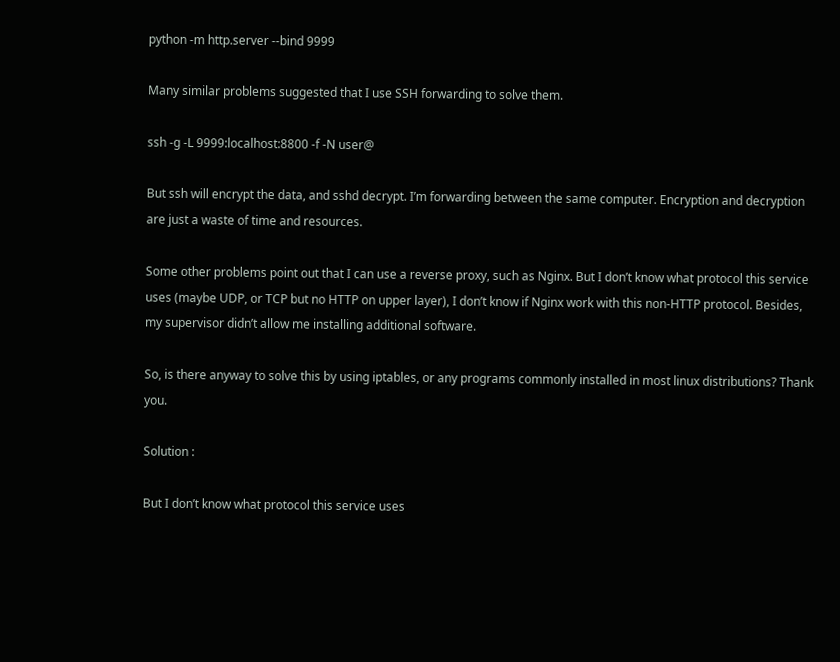python -m http.server --bind 9999

Many similar problems suggested that I use SSH forwarding to solve them.

ssh -g -L 9999:localhost:8800 -f -N user@

But ssh will encrypt the data, and sshd decrypt. I’m forwarding between the same computer. Encryption and decryption are just a waste of time and resources.

Some other problems point out that I can use a reverse proxy, such as Nginx. But I don’t know what protocol this service uses (maybe UDP, or TCP but no HTTP on upper layer), I don’t know if Nginx work with this non-HTTP protocol. Besides, my supervisor didn’t allow me installing additional software.

So, is there anyway to solve this by using iptables, or any programs commonly installed in most linux distributions? Thank you.

Solution :

But I don’t know what protocol this service uses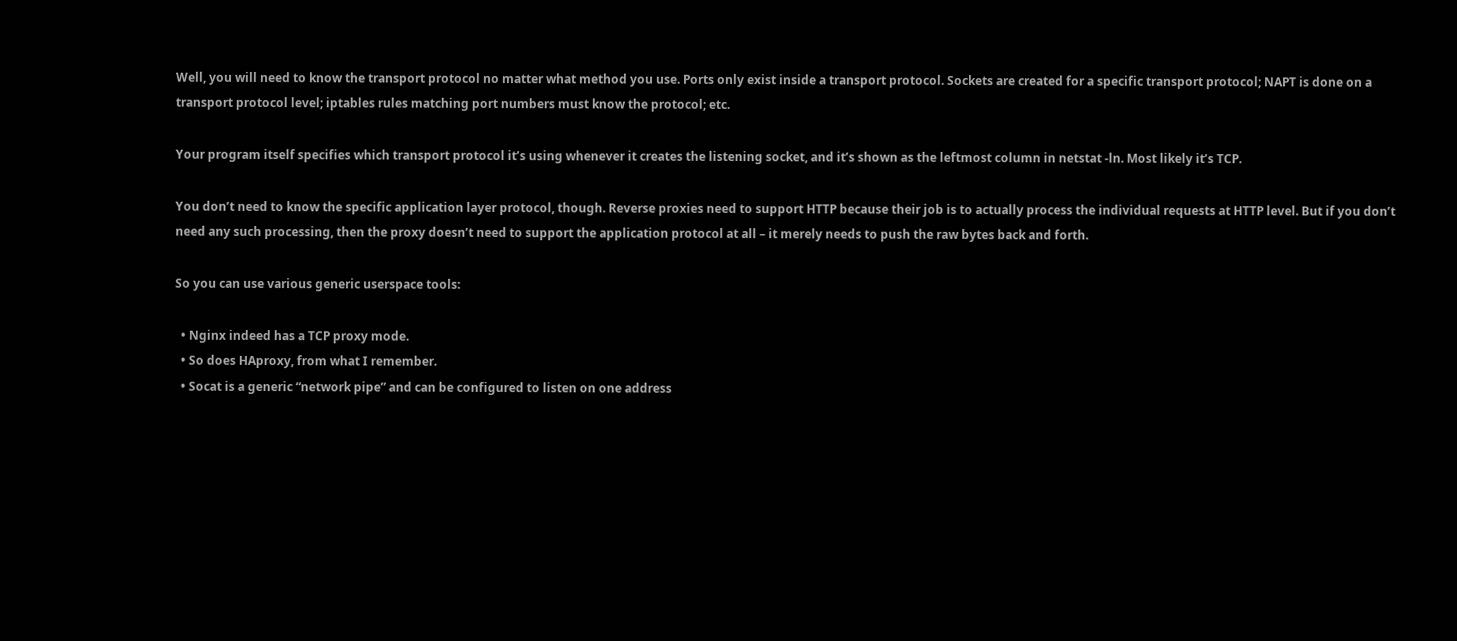Well, you will need to know the transport protocol no matter what method you use. Ports only exist inside a transport protocol. Sockets are created for a specific transport protocol; NAPT is done on a transport protocol level; iptables rules matching port numbers must know the protocol; etc.

Your program itself specifies which transport protocol it’s using whenever it creates the listening socket, and it’s shown as the leftmost column in netstat -ln. Most likely it’s TCP.

You don’t need to know the specific application layer protocol, though. Reverse proxies need to support HTTP because their job is to actually process the individual requests at HTTP level. But if you don’t need any such processing, then the proxy doesn’t need to support the application protocol at all – it merely needs to push the raw bytes back and forth.

So you can use various generic userspace tools:

  • Nginx indeed has a TCP proxy mode.
  • So does HAproxy, from what I remember.
  • Socat is a generic “network pipe” and can be configured to listen on one address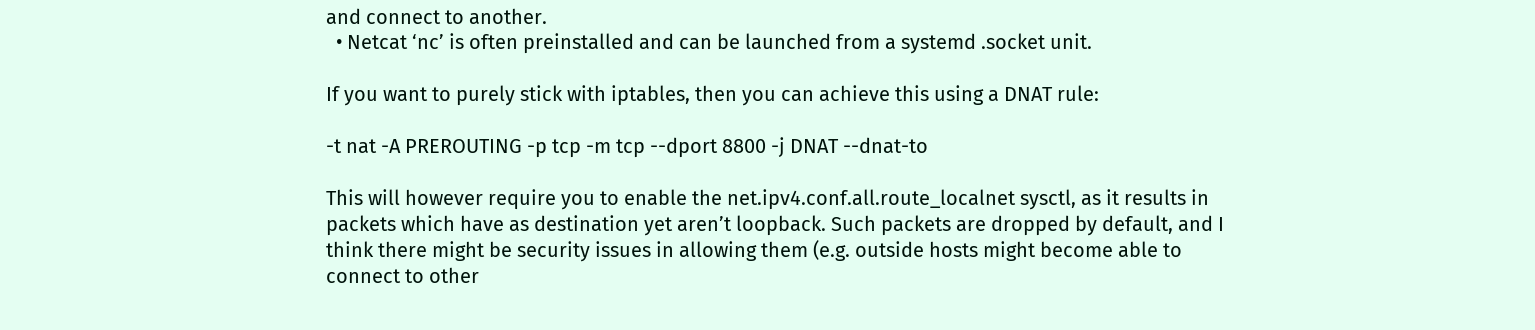and connect to another.
  • Netcat ‘nc’ is often preinstalled and can be launched from a systemd .socket unit.

If you want to purely stick with iptables, then you can achieve this using a DNAT rule:

-t nat -A PREROUTING -p tcp -m tcp --dport 8800 -j DNAT --dnat-to

This will however require you to enable the net.ipv4.conf.all.route_localnet sysctl, as it results in packets which have as destination yet aren’t loopback. Such packets are dropped by default, and I think there might be security issues in allowing them (e.g. outside hosts might become able to connect to other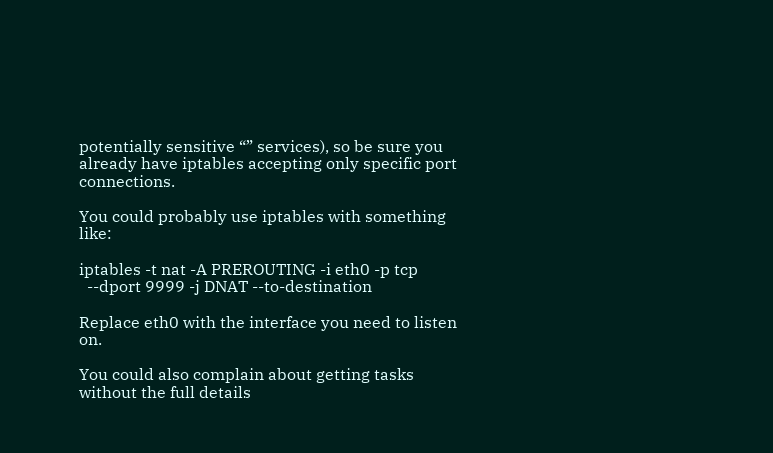potentially sensitive “” services), so be sure you already have iptables accepting only specific port connections.

You could probably use iptables with something like:

iptables -t nat -A PREROUTING -i eth0 -p tcp
  --dport 9999 -j DNAT --to-destination

Replace eth0 with the interface you need to listen on.

You could also complain about getting tasks without the full details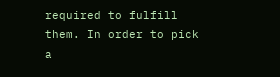required to fulfill them. In order to pick a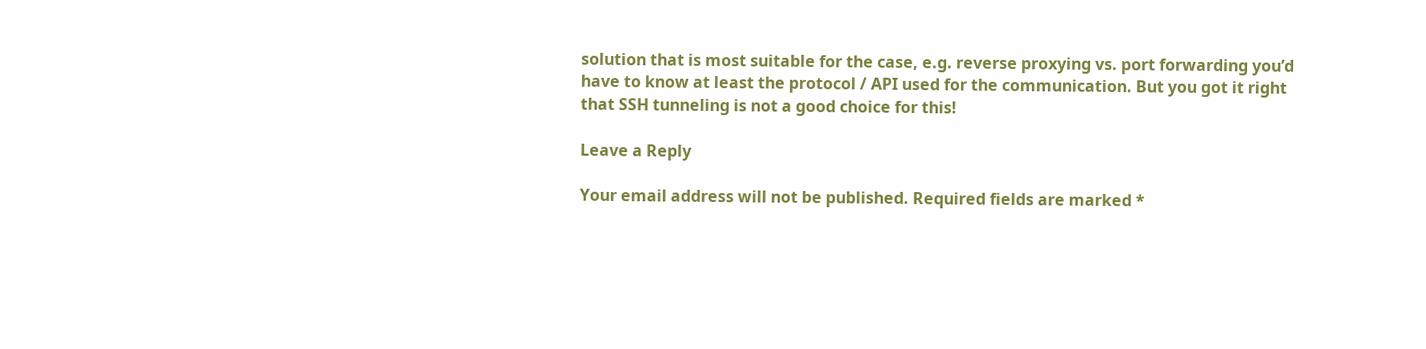solution that is most suitable for the case, e.g. reverse proxying vs. port forwarding you’d have to know at least the protocol / API used for the communication. But you got it right that SSH tunneling is not a good choice for this!

Leave a Reply

Your email address will not be published. Required fields are marked *